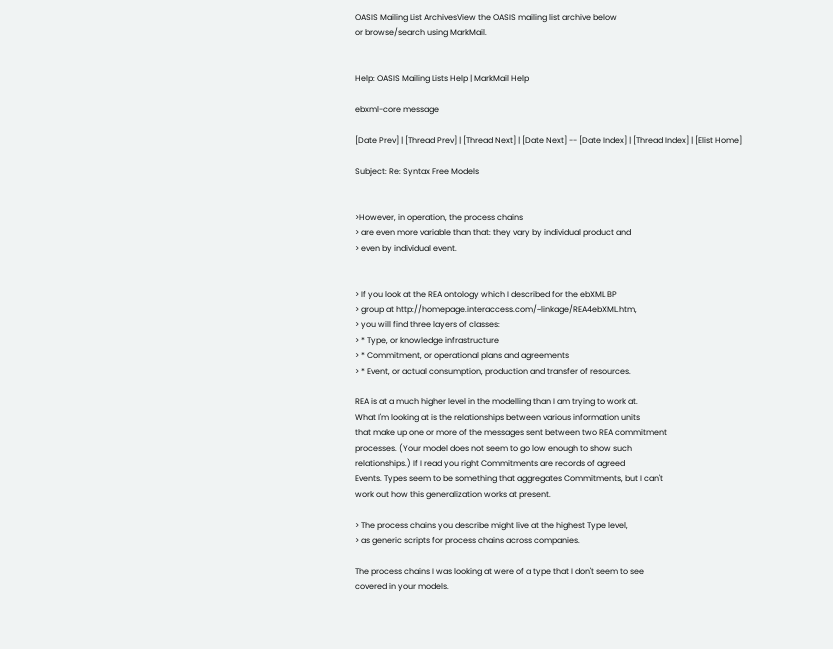OASIS Mailing List ArchivesView the OASIS mailing list archive below
or browse/search using MarkMail.


Help: OASIS Mailing Lists Help | MarkMail Help

ebxml-core message

[Date Prev] | [Thread Prev] | [Thread Next] | [Date Next] -- [Date Index] | [Thread Index] | [Elist Home]

Subject: Re: Syntax Free Models


>However, in operation, the process chains
> are even more variable than that: they vary by individual product and
> even by individual event.


> If you look at the REA ontology which I described for the ebXML BP
> group at http://homepage.interaccess.com/~linkage/REA4ebXML.htm,
> you will find three layers of classes:
> * Type, or knowledge infrastructure
> * Commitment, or operational plans and agreements
> * Event, or actual consumption, production and transfer of resources.

REA is at a much higher level in the modelling than I am trying to work at.
What I'm looking at is the relationships between various information units
that make up one or more of the messages sent between two REA commitment
processes. (Your model does not seem to go low enough to show such
relationships.) If I read you right Commitments are records of agreed
Events. Types seem to be something that aggregates Commitments, but I can't
work out how this generalization works at present.

> The process chains you describe might live at the highest Type level,
> as generic scripts for process chains across companies.

The process chains I was looking at were of a type that I don't seem to see
covered in your models.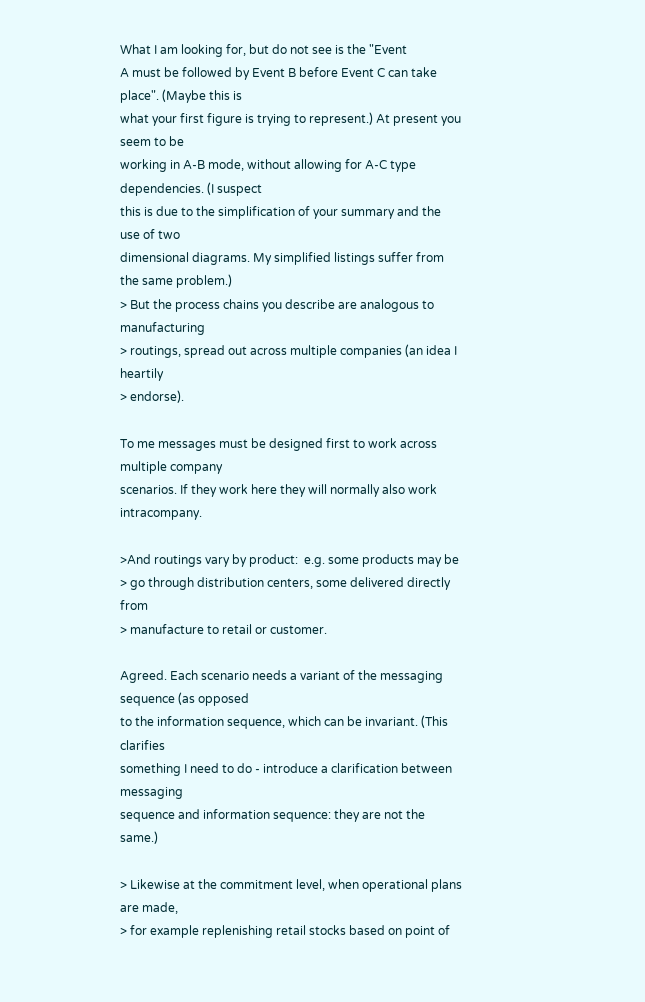What I am looking for, but do not see is the "Event
A must be followed by Event B before Event C can take place". (Maybe this is
what your first figure is trying to represent.) At present you seem to be
working in A-B mode, without allowing for A-C type dependencies. (I suspect
this is due to the simplification of your summary and the use of two
dimensional diagrams. My simplified listings suffer from the same problem.)
> But the process chains you describe are analogous to manufacturing
> routings, spread out across multiple companies (an idea I heartily
> endorse).

To me messages must be designed first to work across multiple company
scenarios. If they work here they will normally also work intracompany.

>And routings vary by product:  e.g. some products may be
> go through distribution centers, some delivered directly from
> manufacture to retail or customer.

Agreed. Each scenario needs a variant of the messaging sequence (as opposed
to the information sequence, which can be invariant. (This clarifies
something I need to do - introduce a clarification between messaging
sequence and information sequence: they are not the same.)

> Likewise at the commitment level, when operational plans are made,
> for example replenishing retail stocks based on point of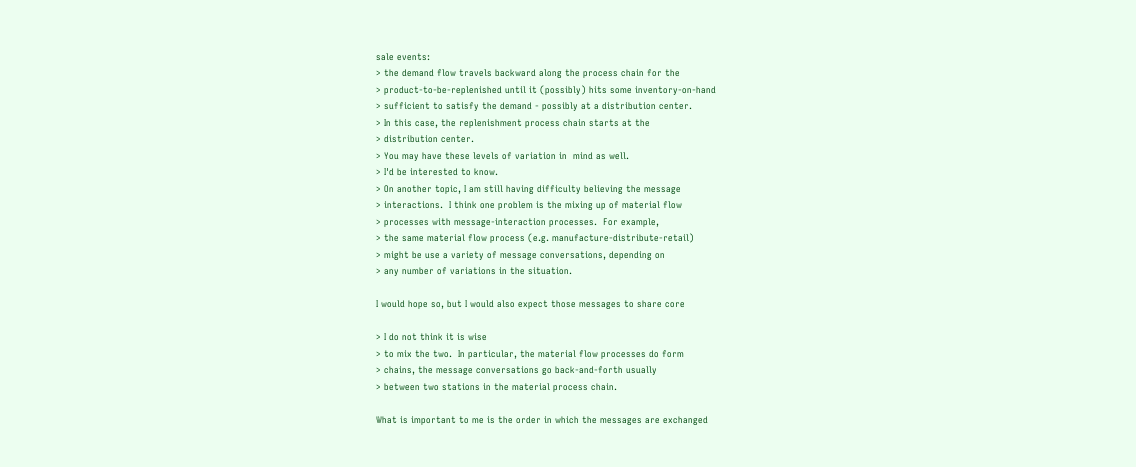sale events:
> the demand flow travels backward along the process chain for the
> product-to-be-replenished until it (possibly) hits some inventory-on-hand
> sufficient to satisfy the demand - possibly at a distribution center.
> In this case, the replenishment process chain starts at the
> distribution center.
> You may have these levels of variation in  mind as well.
> I'd be interested to know.
> On another topic, I am still having difficulty believing the message
> interactions.  I think one problem is the mixing up of material flow
> processes with message-interaction processes.  For example,
> the same material flow process (e.g. manufacture-distribute-retail)
> might be use a variety of message conversations, depending on
> any number of variations in the situation.

I would hope so, but I would also expect those messages to share core

> I do not think it is wise
> to mix the two.  In particular, the material flow processes do form
> chains, the message conversations go back-and-forth usually
> between two stations in the material process chain.

What is important to me is the order in which the messages are exchanged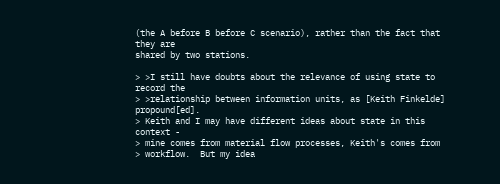(the A before B before C scenario), rather than the fact that they are
shared by two stations.

> >I still have doubts about the relevance of using state to record the
> >relationship between information units, as [Keith Finkelde] propound[ed].
> Keith and I may have different ideas about state in this context -
> mine comes from material flow processes, Keith's comes from
> workflow.  But my idea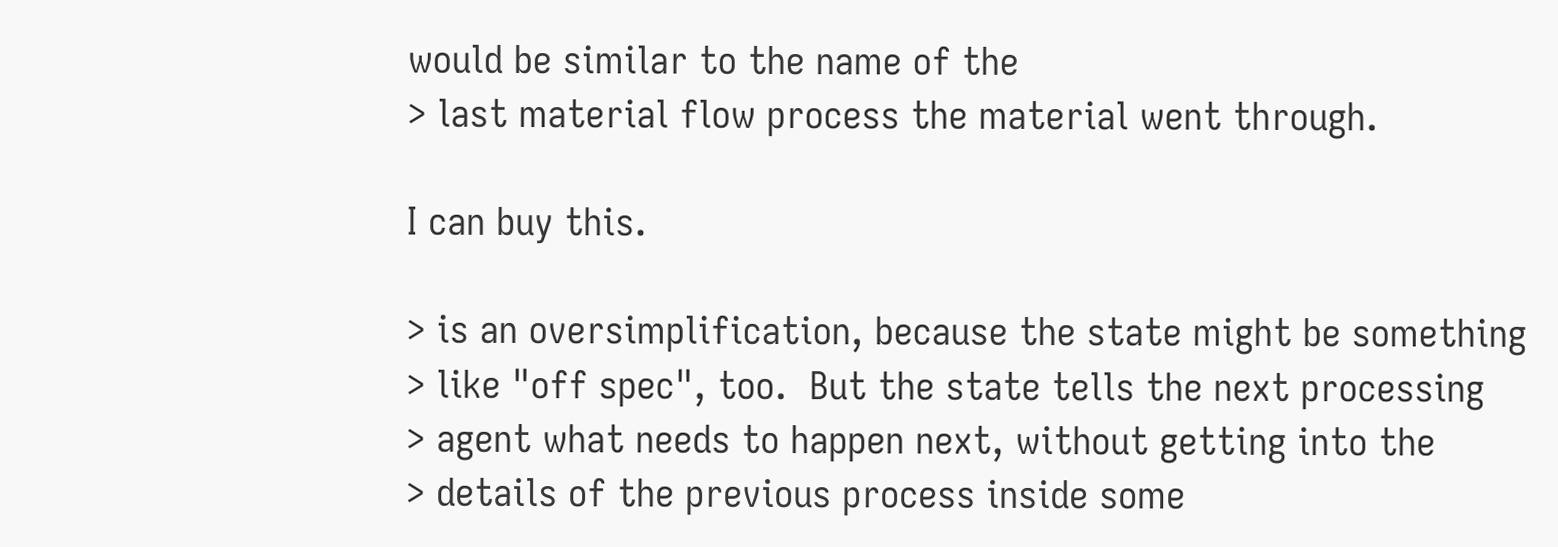would be similar to the name of the
> last material flow process the material went through.

I can buy this.

> is an oversimplification, because the state might be something
> like "off spec", too.  But the state tells the next processing
> agent what needs to happen next, without getting into the
> details of the previous process inside some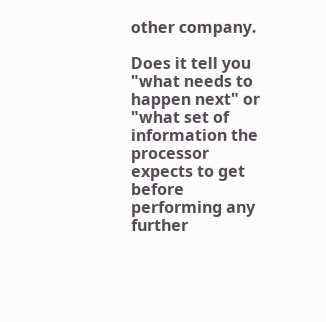other company.

Does it tell you "what needs to happen next" or "what set of information the
processor expects to get before performing any further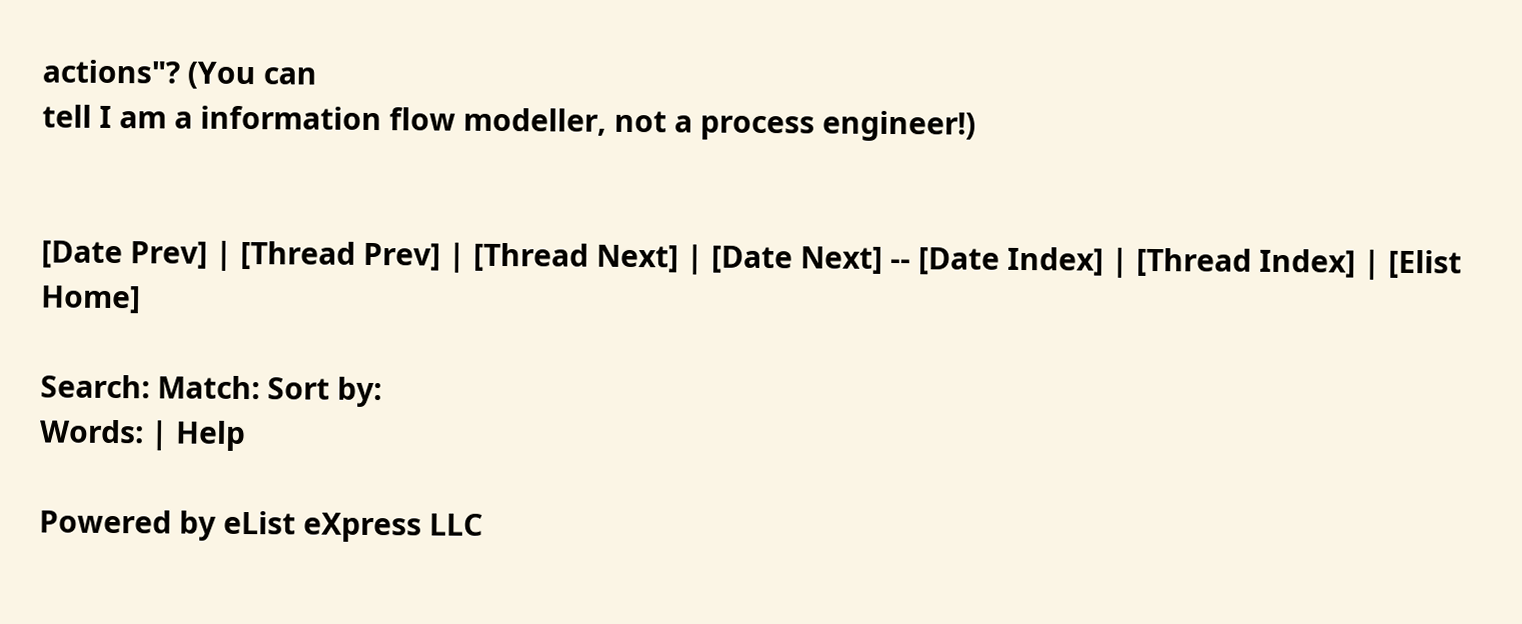actions"? (You can
tell I am a information flow modeller, not a process engineer!)


[Date Prev] | [Thread Prev] | [Thread Next] | [Date Next] -- [Date Index] | [Thread Index] | [Elist Home]

Search: Match: Sort by:
Words: | Help

Powered by eList eXpress LLC